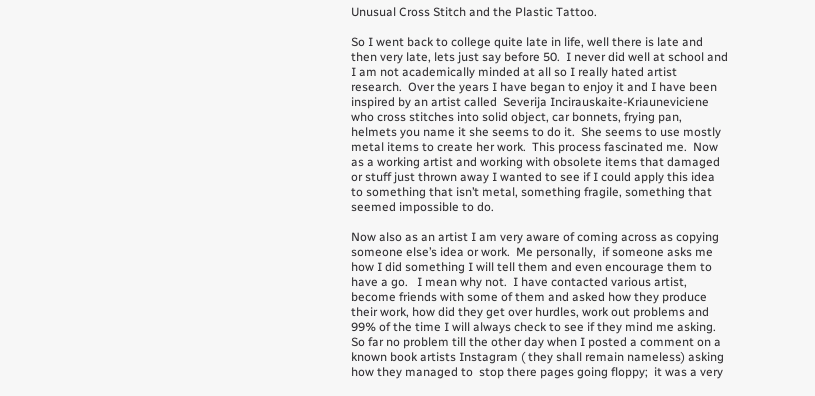Unusual Cross Stitch and the Plastic Tattoo.

So I went back to college quite late in life, well there is late and then very late, lets just say before 50.  I never did well at school and I am not academically minded at all so I really hated artist research.  Over the years I have began to enjoy it and I have been inspired by an artist called  Severija Incirauskaite-Kriauneviciene who cross stitches into solid object, car bonnets, frying pan, helmets you name it she seems to do it.  She seems to use mostly metal items to create her work.  This process fascinated me.  Now as a working artist and working with obsolete items that damaged or stuff just thrown away I wanted to see if I could apply this idea to something that isn’t metal, something fragile, something that seemed impossible to do.

Now also as an artist I am very aware of coming across as copying someone else’s idea or work.  Me personally,  if someone asks me how I did something I will tell them and even encourage them to have a go.   I mean why not.  I have contacted various artist, become friends with some of them and asked how they produce their work, how did they get over hurdles, work out problems and 99% of the time I will always check to see if they mind me asking.  So far no problem till the other day when I posted a comment on a known book artists Instagram ( they shall remain nameless) asking how they managed to  stop there pages going floppy;  it was a very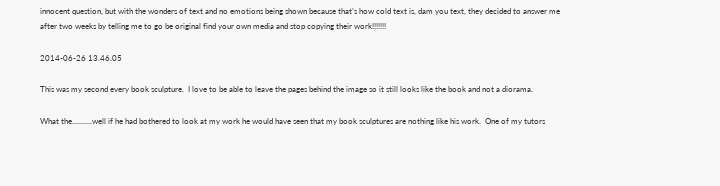innocent question, but with the wonders of text and no emotions being shown because that’s how cold text is, dam you text, they decided to answer me after two weeks by telling me to go be original find your own media and stop copying their work!!!!!!!

2014-06-26 13.46.05

This was my second every book sculpture.  I love to be able to leave the pages behind the image so it still looks like the book and not a diorama.

What the……….well if he had bothered to look at my work he would have seen that my book sculptures are nothing like his work.  One of my tutors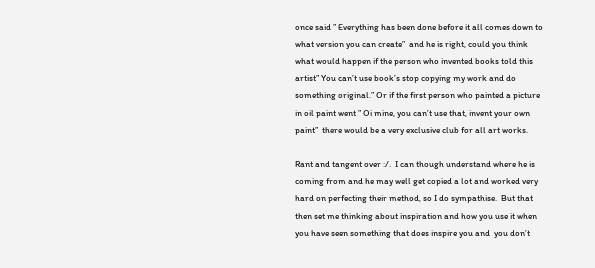once said ” Everything has been done before it all comes down to what version you can create”  and he is right, could you think what would happen if the person who invented books told this artist” You can’t use book’s stop copying my work and do something original.” Or if the first person who painted a picture in oil paint went ” Oi mine, you can’t use that, invent your own paint”  there would be a very exclusive club for all art works.

Rant and tangent over :/.  I can though understand where he is coming from and he may well get copied a lot and worked very hard on perfecting their method, so I do sympathise.  But that then set me thinking about inspiration and how you use it when you have seen something that does inspire you and  you don’t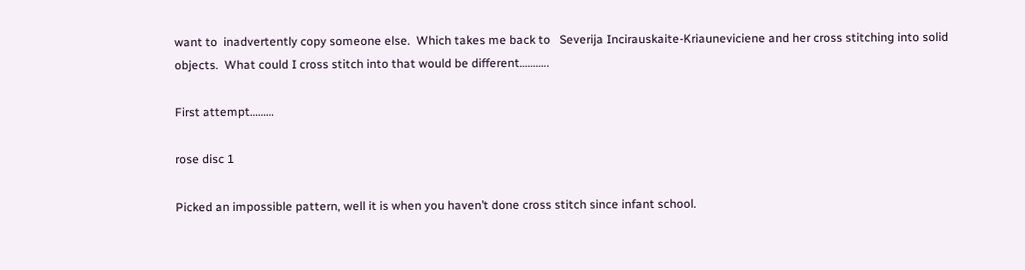want to  inadvertently copy someone else.  Which takes me back to   Severija Incirauskaite-Kriauneviciene and her cross stitching into solid objects.  What could I cross stitch into that would be different………..

First attempt………

rose disc 1

Picked an impossible pattern, well it is when you haven’t done cross stitch since infant school.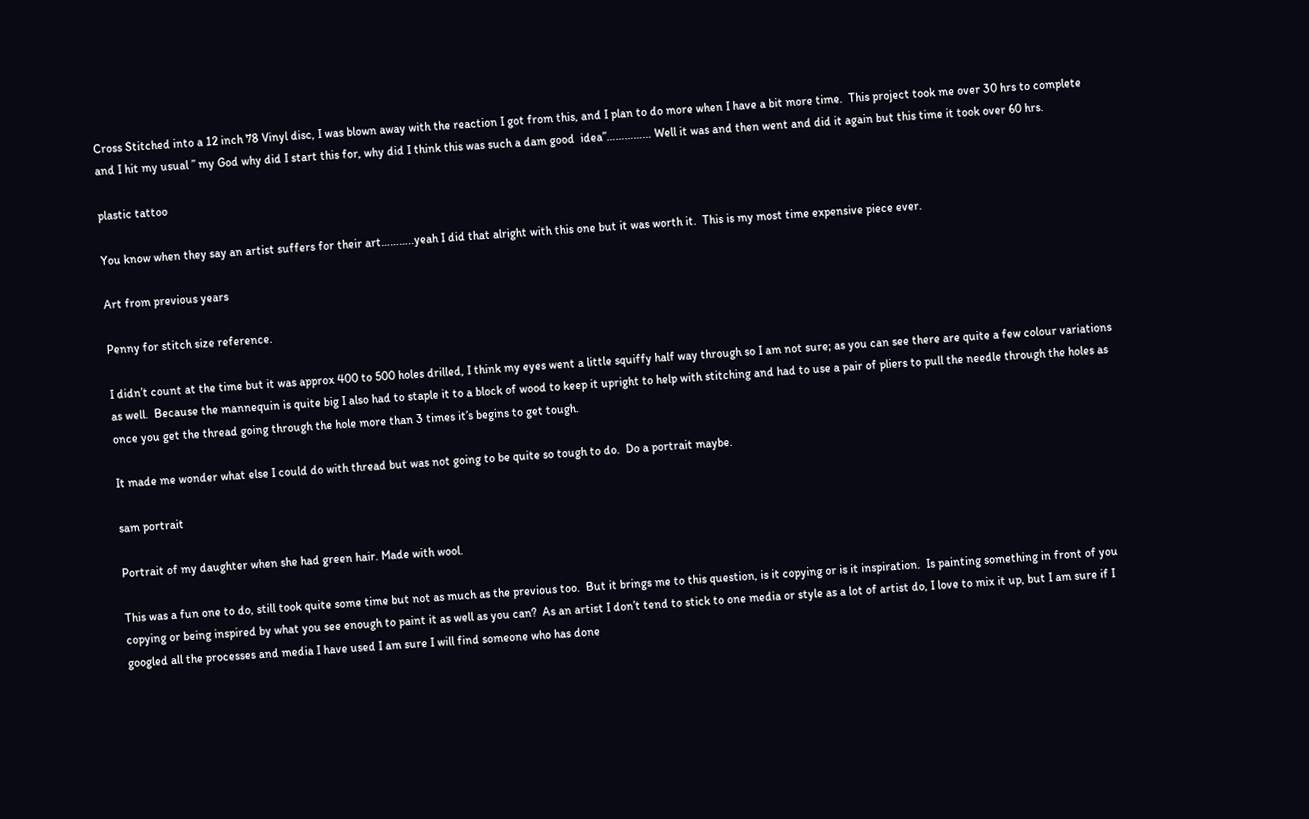Cross Stitched into a 12 inch 78 Vinyl disc, I was blown away with the reaction I got from this, and I plan to do more when I have a bit more time.  This project took me over 30 hrs to complete and I hit my usual ” my God why did I start this for, why did I think this was such a dam good  idea”…………… Well it was and then went and did it again but this time it took over 60 hrs.

plastic tattoo

You know when they say an artist suffers for their art………..yeah I did that alright with this one but it was worth it.  This is my most time expensive piece ever.

Art from previous years

Penny for stitch size reference.

I didn’t count at the time but it was approx 400 to 500 holes drilled, I think my eyes went a little squiffy half way through so I am not sure; as you can see there are quite a few colour variations as well.  Because the mannequin is quite big I also had to staple it to a block of wood to keep it upright to help with stitching and had to use a pair of pliers to pull the needle through the holes as once you get the thread going through the hole more than 3 times it’s begins to get tough.

It made me wonder what else I could do with thread but was not going to be quite so tough to do.  Do a portrait maybe.

sam portrait

Portrait of my daughter when she had green hair. Made with wool.

This was a fun one to do, still took quite some time but not as much as the previous too.  But it brings me to this question, is it copying or is it inspiration.  Is painting something in front of you copying or being inspired by what you see enough to paint it as well as you can?  As an artist I don’t tend to stick to one media or style as a lot of artist do, I love to mix it up, but I am sure if I googled all the processes and media I have used I am sure I will find someone who has done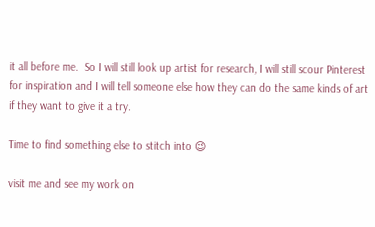it all before me.  So I will still look up artist for research, I will still scour Pinterest for inspiration and I will tell someone else how they can do the same kinds of art if they want to give it a try.

Time to find something else to stitch into 😉

visit me and see my work on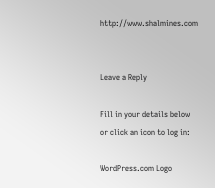http://www.shalmines.com


Leave a Reply

Fill in your details below or click an icon to log in:

WordPress.com Logo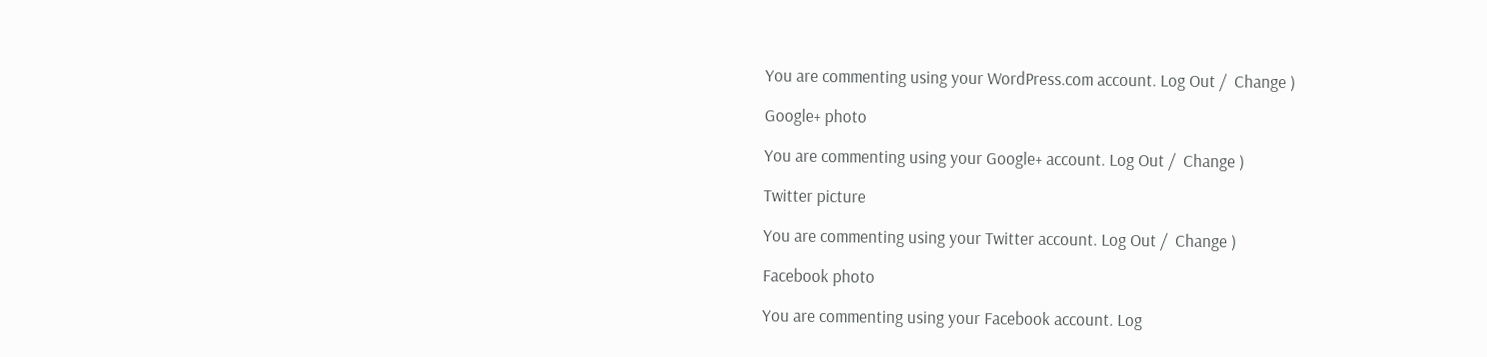You are commenting using your WordPress.com account. Log Out /  Change )

Google+ photo

You are commenting using your Google+ account. Log Out /  Change )

Twitter picture

You are commenting using your Twitter account. Log Out /  Change )

Facebook photo

You are commenting using your Facebook account. Log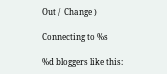Out /  Change )

Connecting to %s

%d bloggers like this: